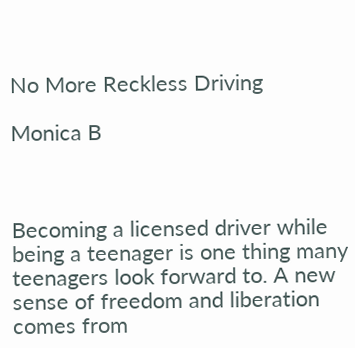No More Reckless Driving

Monica B



Becoming a licensed driver while being a teenager is one thing many teenagers look forward to. A new sense of freedom and liberation comes from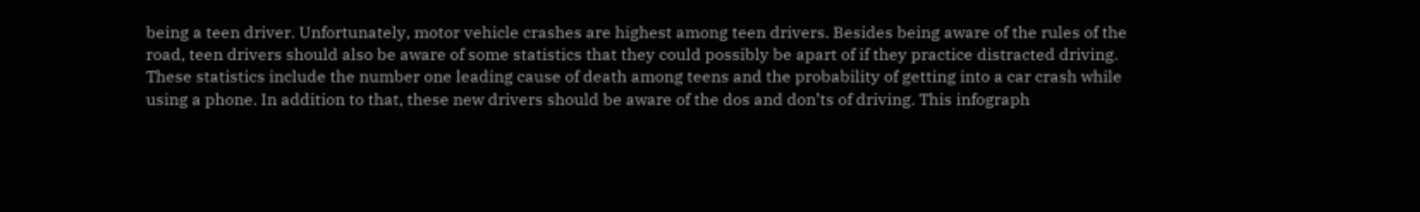being a teen driver. Unfortunately, motor vehicle crashes are highest among teen drivers. Besides being aware of the rules of the road, teen drivers should also be aware of some statistics that they could possibly be apart of if they practice distracted driving. These statistics include the number one leading cause of death among teens and the probability of getting into a car crash while using a phone. In addition to that, these new drivers should be aware of the dos and don’ts of driving. This infograph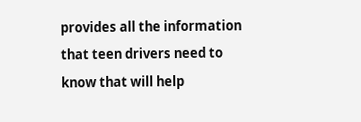provides all the information that teen drivers need to know that will help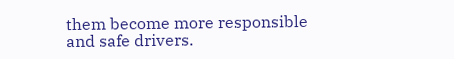them become more responsible and safe drivers.